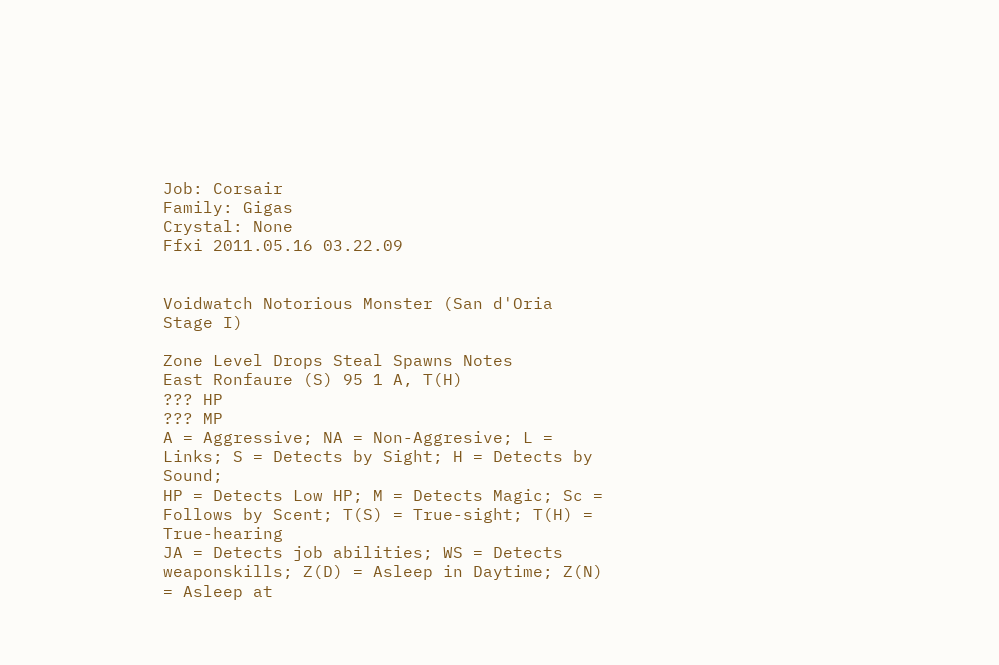Job: Corsair
Family: Gigas
Crystal: None
Ffxi 2011.05.16 03.22.09


Voidwatch Notorious Monster (San d'Oria Stage I)

Zone Level Drops Steal Spawns Notes
East Ronfaure (S) 95 1 A, T(H)
??? HP
??? MP
A = Aggressive; NA = Non-Aggresive; L = Links; S = Detects by Sight; H = Detects by Sound;
HP = Detects Low HP; M = Detects Magic; Sc = Follows by Scent; T(S) = True-sight; T(H) = True-hearing
JA = Detects job abilities; WS = Detects weaponskills; Z(D) = Asleep in Daytime; Z(N) = Asleep at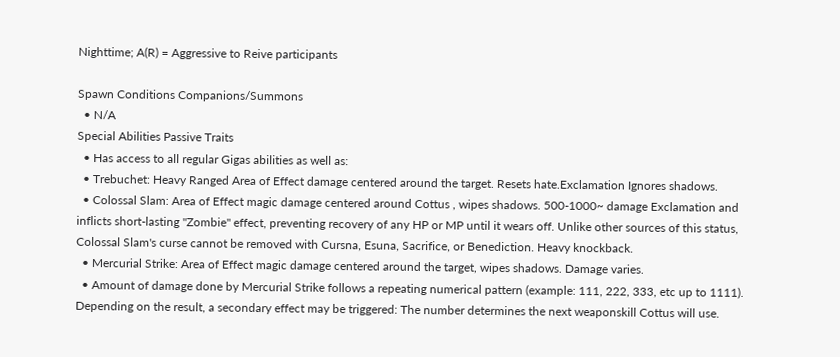Nighttime; A(R) = Aggressive to Reive participants

Spawn Conditions Companions/Summons
  • N/A
Special Abilities Passive Traits
  • Has access to all regular Gigas abilities as well as:
  • Trebuchet: Heavy Ranged Area of Effect damage centered around the target. Resets hate.Exclamation Ignores shadows.
  • Colossal Slam: Area of Effect magic damage centered around Cottus , wipes shadows. 500-1000~ damage Exclamation and inflicts short-lasting "Zombie" effect, preventing recovery of any HP or MP until it wears off. Unlike other sources of this status, Colossal Slam's curse cannot be removed with Cursna, Esuna, Sacrifice, or Benediction. Heavy knockback.
  • Mercurial Strike: Area of Effect magic damage centered around the target, wipes shadows. Damage varies.
  • Amount of damage done by Mercurial Strike follows a repeating numerical pattern (example: 111, 222, 333, etc up to 1111). Depending on the result, a secondary effect may be triggered: The number determines the next weaponskill Cottus will use.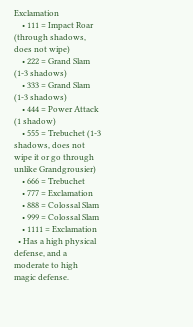Exclamation
    • 111 = Impact Roar (through shadows, does not wipe)
    • 222 = Grand Slam (1-3 shadows)
    • 333 = Grand Slam (1-3 shadows)
    • 444 = Power Attack (1 shadow)
    • 555 = Trebuchet (1-3 shadows, does not wipe it or go through unlike Grandgrousier)
    • 666 = Trebuchet
    • 777 = Exclamation
    • 888 = Colossal Slam
    • 999 = Colossal Slam
    • 1111 = Exclamation
  • Has a high physical defense, and a moderate to high magic defense.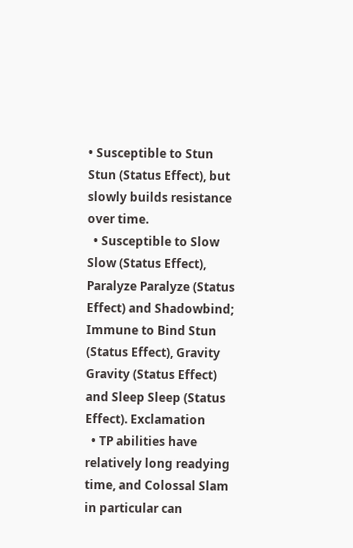• Susceptible to Stun Stun (Status Effect), but slowly builds resistance over time.
  • Susceptible to Slow Slow (Status Effect), Paralyze Paralyze (Status Effect) and Shadowbind; Immune to Bind Stun (Status Effect), Gravity Gravity (Status Effect) and Sleep Sleep (Status Effect). Exclamation
  • TP abilities have relatively long readying time, and Colossal Slam in particular can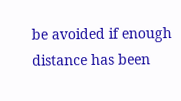be avoided if enough distance has been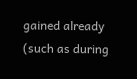gained already (such as during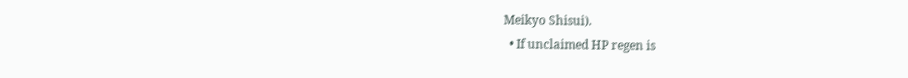Meikyo Shisui).
  • If unclaimed HP regen is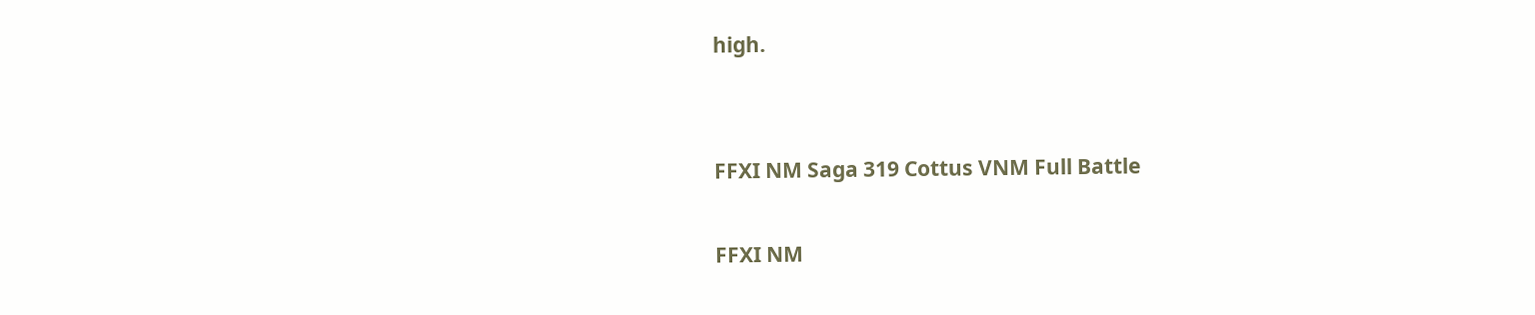high.


FFXI NM Saga 319 Cottus VNM Full Battle

FFXI NM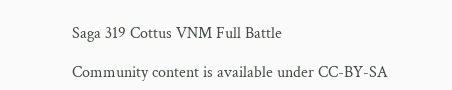Saga 319 Cottus VNM Full Battle

Community content is available under CC-BY-SA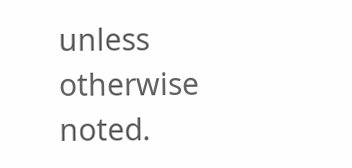unless otherwise noted.